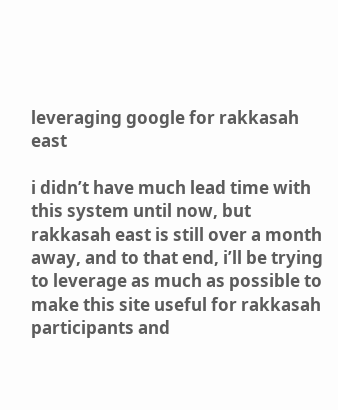leveraging google for rakkasah east

i didn’t have much lead time with this system until now, but rakkasah east is still over a month away, and to that end, i’ll be trying to leverage as much as possible to make this site useful for rakkasah participants and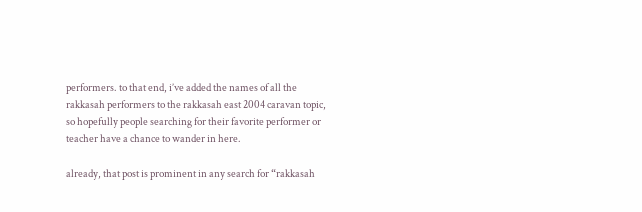performers. to that end, i’ve added the names of all the rakkasah performers to the rakkasah east 2004 caravan topic, so hopefully people searching for their favorite performer or teacher have a chance to wander in here.

already, that post is prominent in any search for “rakkasah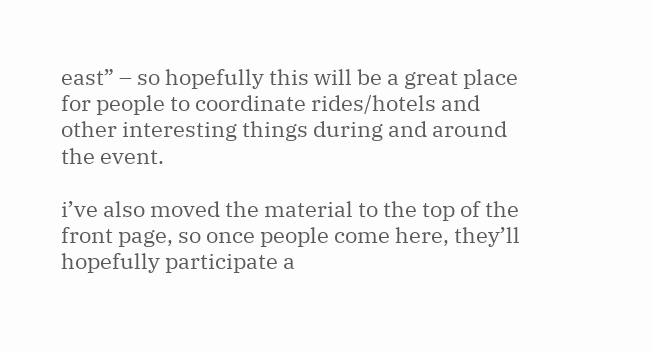east” – so hopefully this will be a great place for people to coordinate rides/hotels and other interesting things during and around the event.

i’ve also moved the material to the top of the front page, so once people come here, they’ll hopefully participate a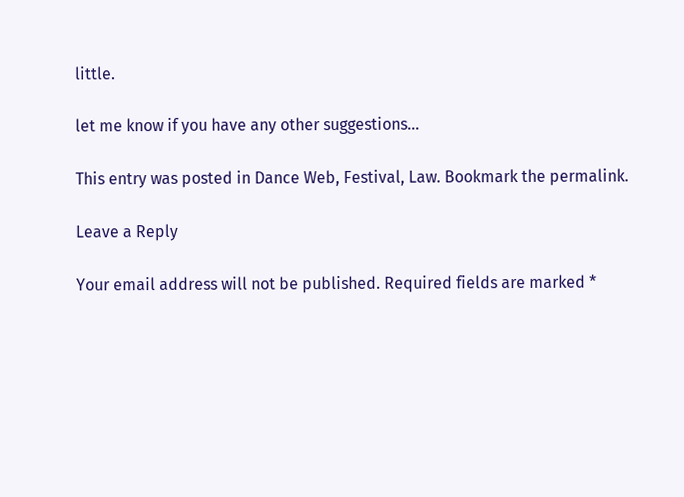little.

let me know if you have any other suggestions…

This entry was posted in Dance Web, Festival, Law. Bookmark the permalink.

Leave a Reply

Your email address will not be published. Required fields are marked *